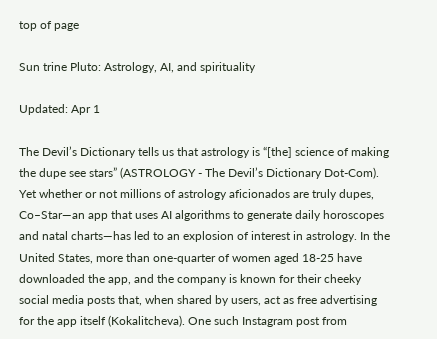top of page

Sun trine Pluto: Astrology, AI, and spirituality

Updated: Apr 1

The Devil’s Dictionary tells us that astrology is “[the] science of making the dupe see stars” (ASTROLOGY - The Devil’s Dictionary Dot-Com). Yet whether or not millions of astrology aficionados are truly dupes, Co–Star—an app that uses AI algorithms to generate daily horoscopes and natal charts—has led to an explosion of interest in astrology. In the United States, more than one-quarter of women aged 18-25 have downloaded the app, and the company is known for their cheeky social media posts that, when shared by users, act as free advertising for the app itself (Kokalitcheva). One such Instagram post from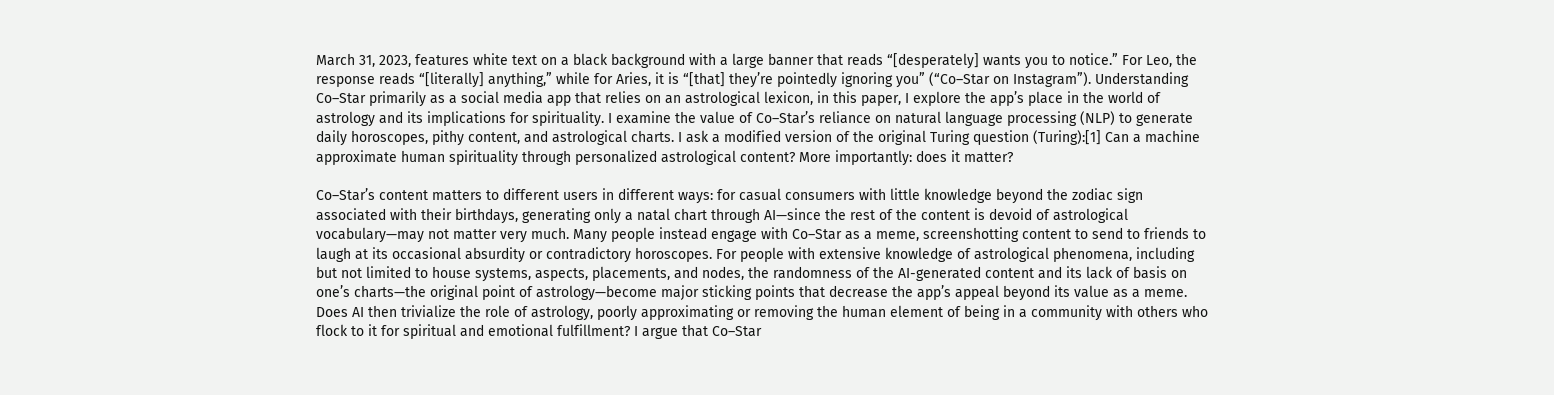March 31, 2023, features white text on a black background with a large banner that reads “[desperately] wants you to notice.” For Leo, the response reads “[literally] anything,” while for Aries, it is “[that] they’re pointedly ignoring you” (“Co–Star on Instagram”). Understanding Co–Star primarily as a social media app that relies on an astrological lexicon, in this paper, I explore the app’s place in the world of astrology and its implications for spirituality. I examine the value of Co–Star’s reliance on natural language processing (NLP) to generate daily horoscopes, pithy content, and astrological charts. I ask a modified version of the original Turing question (Turing):[1] Can a machine approximate human spirituality through personalized astrological content? More importantly: does it matter?

Co–Star’s content matters to different users in different ways: for casual consumers with little knowledge beyond the zodiac sign associated with their birthdays, generating only a natal chart through AI—since the rest of the content is devoid of astrological vocabulary—may not matter very much. Many people instead engage with Co–Star as a meme, screenshotting content to send to friends to laugh at its occasional absurdity or contradictory horoscopes. For people with extensive knowledge of astrological phenomena, including but not limited to house systems, aspects, placements, and nodes, the randomness of the AI-generated content and its lack of basis on one’s charts—the original point of astrology—become major sticking points that decrease the app’s appeal beyond its value as a meme. Does AI then trivialize the role of astrology, poorly approximating or removing the human element of being in a community with others who flock to it for spiritual and emotional fulfillment? I argue that Co–Star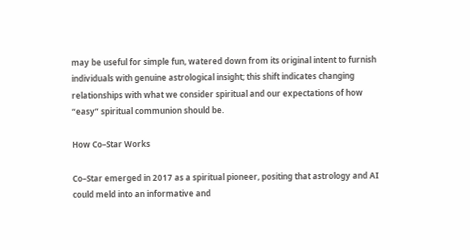may be useful for simple fun, watered down from its original intent to furnish individuals with genuine astrological insight; this shift indicates changing relationships with what we consider spiritual and our expectations of how “easy” spiritual communion should be.

How Co–Star Works

Co–Star emerged in 2017 as a spiritual pioneer, positing that astrology and AI could meld into an informative and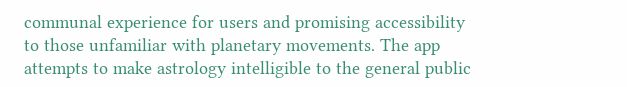communal experience for users and promising accessibility to those unfamiliar with planetary movements. The app attempts to make astrology intelligible to the general public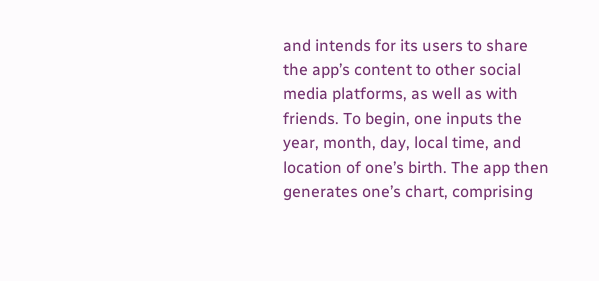and intends for its users to share the app’s content to other social media platforms, as well as with friends. To begin, one inputs the year, month, day, local time, and location of one’s birth. The app then generates one’s chart, comprising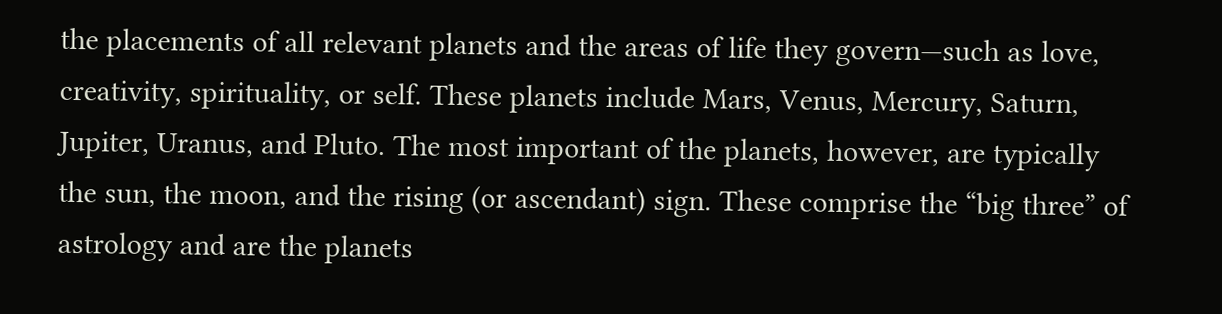the placements of all relevant planets and the areas of life they govern—such as love, creativity, spirituality, or self. These planets include Mars, Venus, Mercury, Saturn, Jupiter, Uranus, and Pluto. The most important of the planets, however, are typically the sun, the moon, and the rising (or ascendant) sign. These comprise the “big three” of astrology and are the planets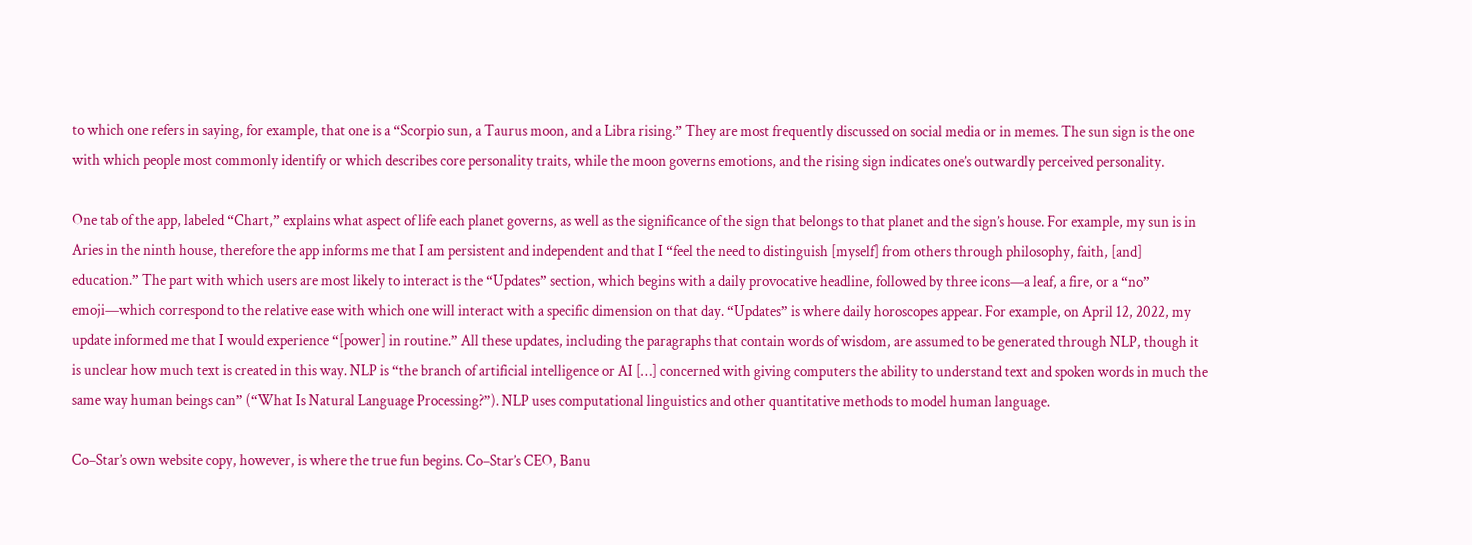to which one refers in saying, for example, that one is a “Scorpio sun, a Taurus moon, and a Libra rising.” They are most frequently discussed on social media or in memes. The sun sign is the one with which people most commonly identify or which describes core personality traits, while the moon governs emotions, and the rising sign indicates one’s outwardly perceived personality.

One tab of the app, labeled “Chart,” explains what aspect of life each planet governs, as well as the significance of the sign that belongs to that planet and the sign’s house. For example, my sun is in Aries in the ninth house, therefore the app informs me that I am persistent and independent and that I “feel the need to distinguish [myself] from others through philosophy, faith, [and] education.” The part with which users are most likely to interact is the “Updates” section, which begins with a daily provocative headline, followed by three icons—a leaf, a fire, or a “no” emoji—which correspond to the relative ease with which one will interact with a specific dimension on that day. “Updates” is where daily horoscopes appear. For example, on April 12, 2022, my update informed me that I would experience “[power] in routine.” All these updates, including the paragraphs that contain words of wisdom, are assumed to be generated through NLP, though it is unclear how much text is created in this way. NLP is “the branch of artificial intelligence or AI […] concerned with giving computers the ability to understand text and spoken words in much the same way human beings can” (“What Is Natural Language Processing?”). NLP uses computational linguistics and other quantitative methods to model human language.

Co–Star’s own website copy, however, is where the true fun begins. Co–Star’s CEO, Banu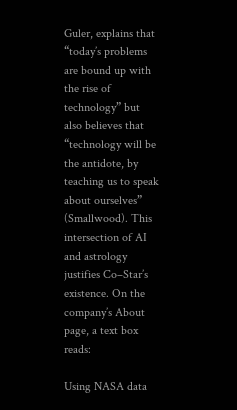Guler, explains that “today’s problems are bound up with the rise of technology” but also believes that “technology will be the antidote, by teaching us to speak about ourselves” (Smallwood). This intersection of AI and astrology justifies Co–Star’s existence. On the company’s About page, a text box reads:

Using NASA data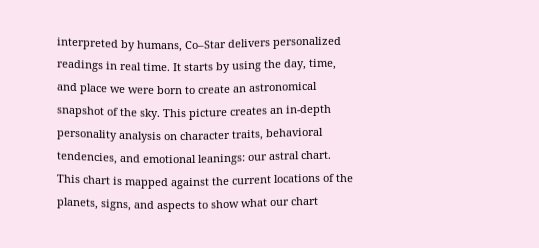interpreted by humans, Co–Star delivers personalized readings in real time. It starts by using the day, time, and place we were born to create an astronomical snapshot of the sky. This picture creates an in-depth personality analysis on character traits, behavioral tendencies, and emotional leanings: our astral chart. This chart is mapped against the current locations of the planets, signs, and aspects to show what our chart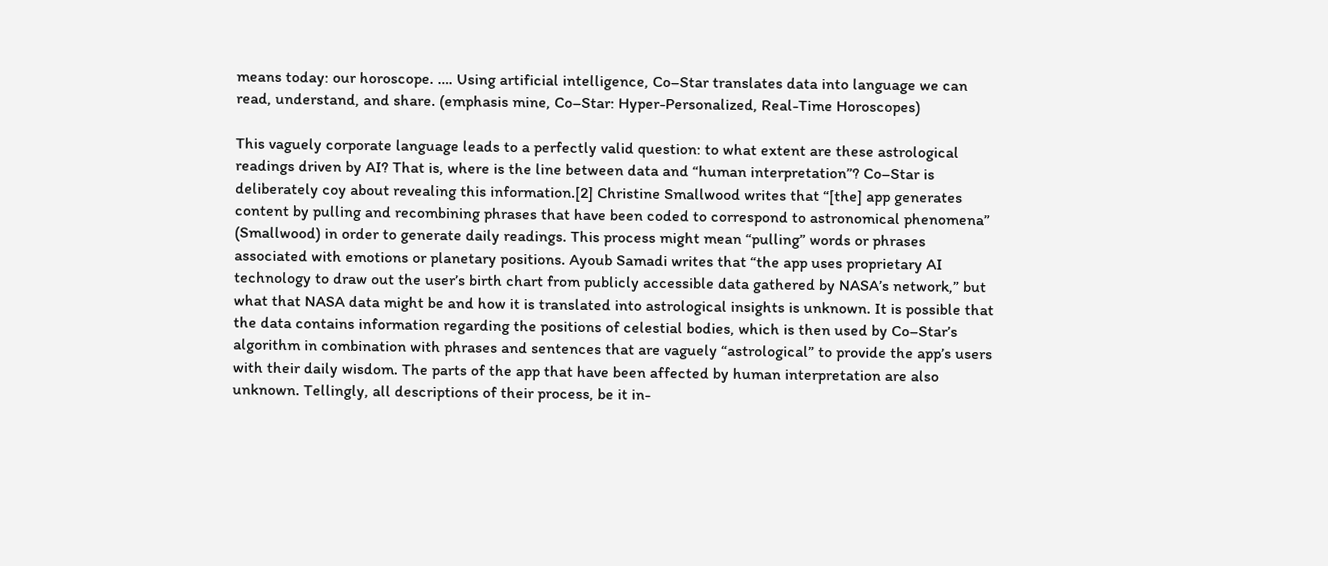means today: our horoscope. …. Using artificial intelligence, Co–Star translates data into language we can read, understand, and share. (emphasis mine, Co–Star: Hyper-Personalized, Real-Time Horoscopes)

This vaguely corporate language leads to a perfectly valid question: to what extent are these astrological readings driven by AI? That is, where is the line between data and “human interpretation”? Co–Star is deliberately coy about revealing this information.[2] Christine Smallwood writes that “[the] app generates content by pulling and recombining phrases that have been coded to correspond to astronomical phenomena” (Smallwood) in order to generate daily readings. This process might mean “pulling” words or phrases associated with emotions or planetary positions. Ayoub Samadi writes that “the app uses proprietary AI technology to draw out the user’s birth chart from publicly accessible data gathered by NASA’s network,” but what that NASA data might be and how it is translated into astrological insights is unknown. It is possible that the data contains information regarding the positions of celestial bodies, which is then used by Co–Star’s algorithm in combination with phrases and sentences that are vaguely “astrological” to provide the app’s users with their daily wisdom. The parts of the app that have been affected by human interpretation are also unknown. Tellingly, all descriptions of their process, be it in-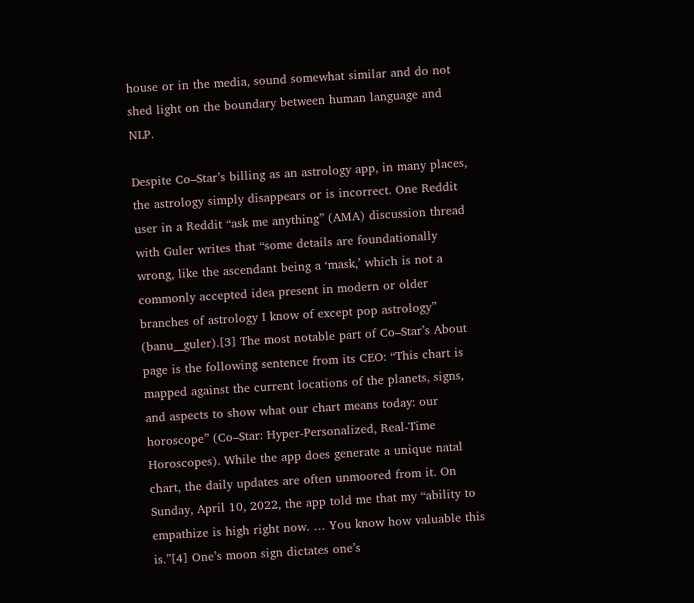house or in the media, sound somewhat similar and do not shed light on the boundary between human language and NLP.

Despite Co–Star’s billing as an astrology app, in many places, the astrology simply disappears or is incorrect. One Reddit user in a Reddit “ask me anything” (AMA) discussion thread with Guler writes that “some details are foundationally wrong, like the ascendant being a ‘mask,’ which is not a commonly accepted idea present in modern or older branches of astrology I know of except pop astrology” (banu__guler).[3] The most notable part of Co–Star’s About page is the following sentence from its CEO: “This chart is mapped against the current locations of the planets, signs, and aspects to show what our chart means today: our horoscope” (Co–Star: Hyper-Personalized, Real-Time Horoscopes). While the app does generate a unique natal chart, the daily updates are often unmoored from it. On Sunday, April 10, 2022, the app told me that my “ability to empathize is high right now. … You know how valuable this is.”[4] One’s moon sign dictates one’s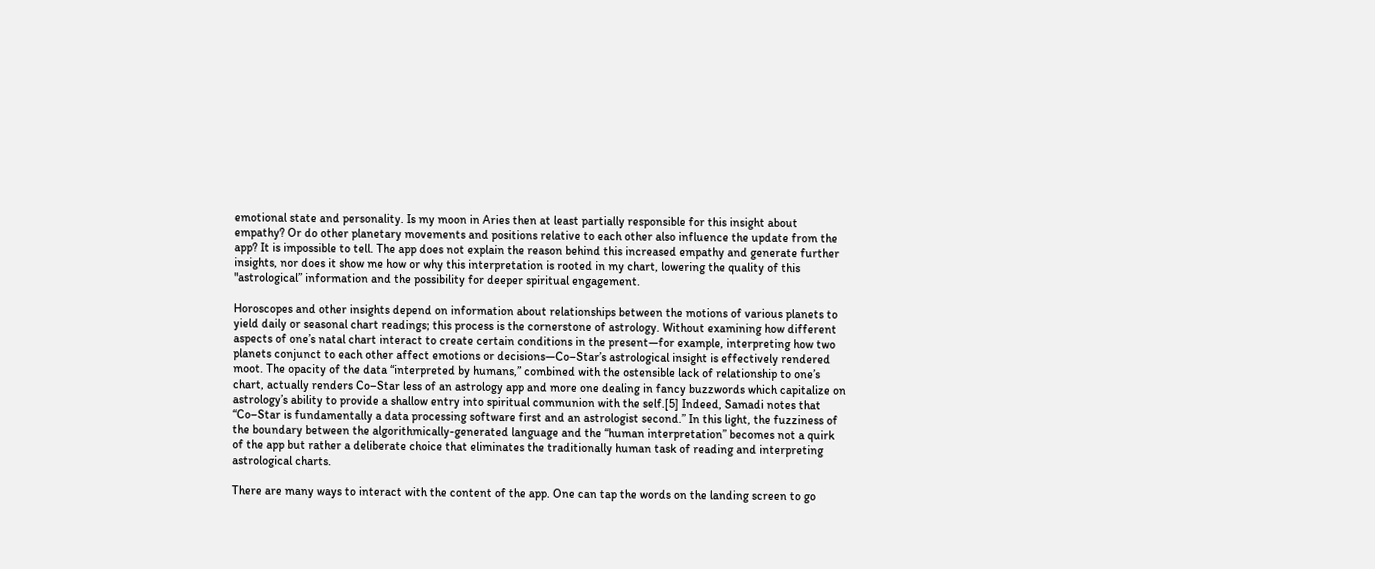emotional state and personality. Is my moon in Aries then at least partially responsible for this insight about empathy? Or do other planetary movements and positions relative to each other also influence the update from the app? It is impossible to tell. The app does not explain the reason behind this increased empathy and generate further insights, nor does it show me how or why this interpretation is rooted in my chart, lowering the quality of this "astrological” information and the possibility for deeper spiritual engagement.

Horoscopes and other insights depend on information about relationships between the motions of various planets to yield daily or seasonal chart readings; this process is the cornerstone of astrology. Without examining how different aspects of one’s natal chart interact to create certain conditions in the present—for example, interpreting how two planets conjunct to each other affect emotions or decisions—Co–Star’s astrological insight is effectively rendered moot. The opacity of the data “interpreted by humans,” combined with the ostensible lack of relationship to one’s chart, actually renders Co–Star less of an astrology app and more one dealing in fancy buzzwords which capitalize on astrology’s ability to provide a shallow entry into spiritual communion with the self.[5] Indeed, Samadi notes that “Co–Star is fundamentally a data processing software first and an astrologist second.” In this light, the fuzziness of the boundary between the algorithmically-generated language and the “human interpretation” becomes not a quirk of the app but rather a deliberate choice that eliminates the traditionally human task of reading and interpreting astrological charts.

There are many ways to interact with the content of the app. One can tap the words on the landing screen to go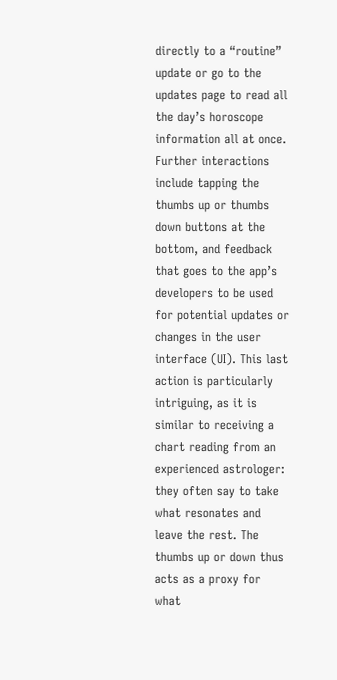directly to a “routine” update or go to the updates page to read all the day’s horoscope information all at once. Further interactions include tapping the thumbs up or thumbs down buttons at the bottom, and feedback that goes to the app’s developers to be used for potential updates or changes in the user interface (UI). This last action is particularly intriguing, as it is similar to receiving a chart reading from an experienced astrologer: they often say to take what resonates and leave the rest. The thumbs up or down thus acts as a proxy for what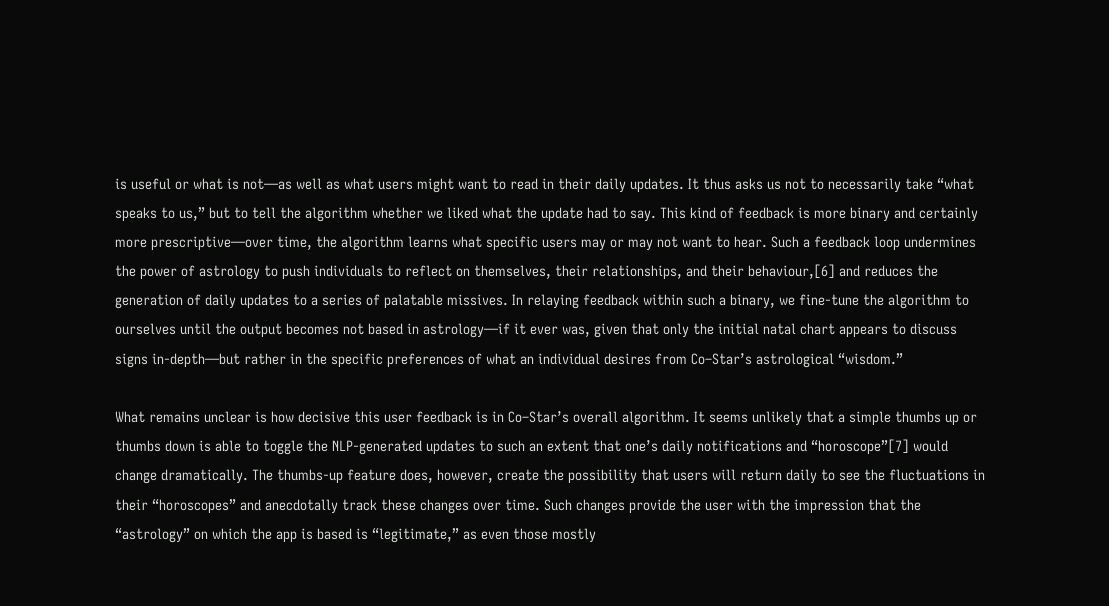is useful or what is not—as well as what users might want to read in their daily updates. It thus asks us not to necessarily take “what speaks to us,” but to tell the algorithm whether we liked what the update had to say. This kind of feedback is more binary and certainly more prescriptive—over time, the algorithm learns what specific users may or may not want to hear. Such a feedback loop undermines the power of astrology to push individuals to reflect on themselves, their relationships, and their behaviour,[6] and reduces the generation of daily updates to a series of palatable missives. In relaying feedback within such a binary, we fine-tune the algorithm to ourselves until the output becomes not based in astrology—if it ever was, given that only the initial natal chart appears to discuss signs in-depth—but rather in the specific preferences of what an individual desires from Co–Star’s astrological “wisdom.”

What remains unclear is how decisive this user feedback is in Co–Star’s overall algorithm. It seems unlikely that a simple thumbs up or thumbs down is able to toggle the NLP-generated updates to such an extent that one’s daily notifications and “horoscope”[7] would change dramatically. The thumbs-up feature does, however, create the possibility that users will return daily to see the fluctuations in their “horoscopes” and anecdotally track these changes over time. Such changes provide the user with the impression that the “astrology” on which the app is based is “legitimate,” as even those mostly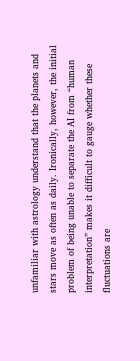unfamiliar with astrology understand that the planets and stars move as often as daily. Ironically, however, the initial problem of being unable to separate the AI from “human interpretation” makes it difficult to gauge whether these fluctuations are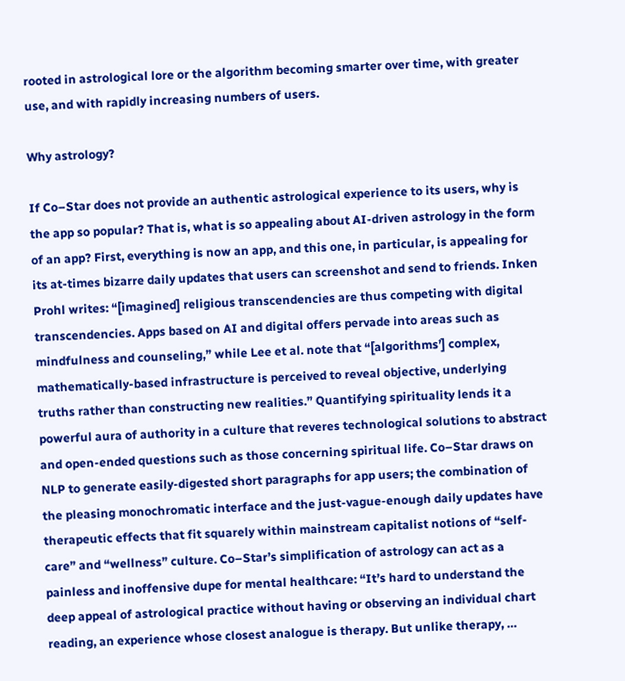rooted in astrological lore or the algorithm becoming smarter over time, with greater use, and with rapidly increasing numbers of users.

Why astrology?

If Co–Star does not provide an authentic astrological experience to its users, why is the app so popular? That is, what is so appealing about AI-driven astrology in the form of an app? First, everything is now an app, and this one, in particular, is appealing for its at-times bizarre daily updates that users can screenshot and send to friends. Inken Prohl writes: “[imagined] religious transcendencies are thus competing with digital transcendencies. Apps based on AI and digital offers pervade into areas such as mindfulness and counseling,” while Lee et al. note that “[algorithms’] complex, mathematically-based infrastructure is perceived to reveal objective, underlying truths rather than constructing new realities.” Quantifying spirituality lends it a powerful aura of authority in a culture that reveres technological solutions to abstract and open-ended questions such as those concerning spiritual life. Co–Star draws on NLP to generate easily-digested short paragraphs for app users; the combination of the pleasing monochromatic interface and the just-vague-enough daily updates have therapeutic effects that fit squarely within mainstream capitalist notions of “self-care” and “wellness” culture. Co–Star’s simplification of astrology can act as a painless and inoffensive dupe for mental healthcare: “It’s hard to understand the deep appeal of astrological practice without having or observing an individual chart reading, an experience whose closest analogue is therapy. But unlike therapy, …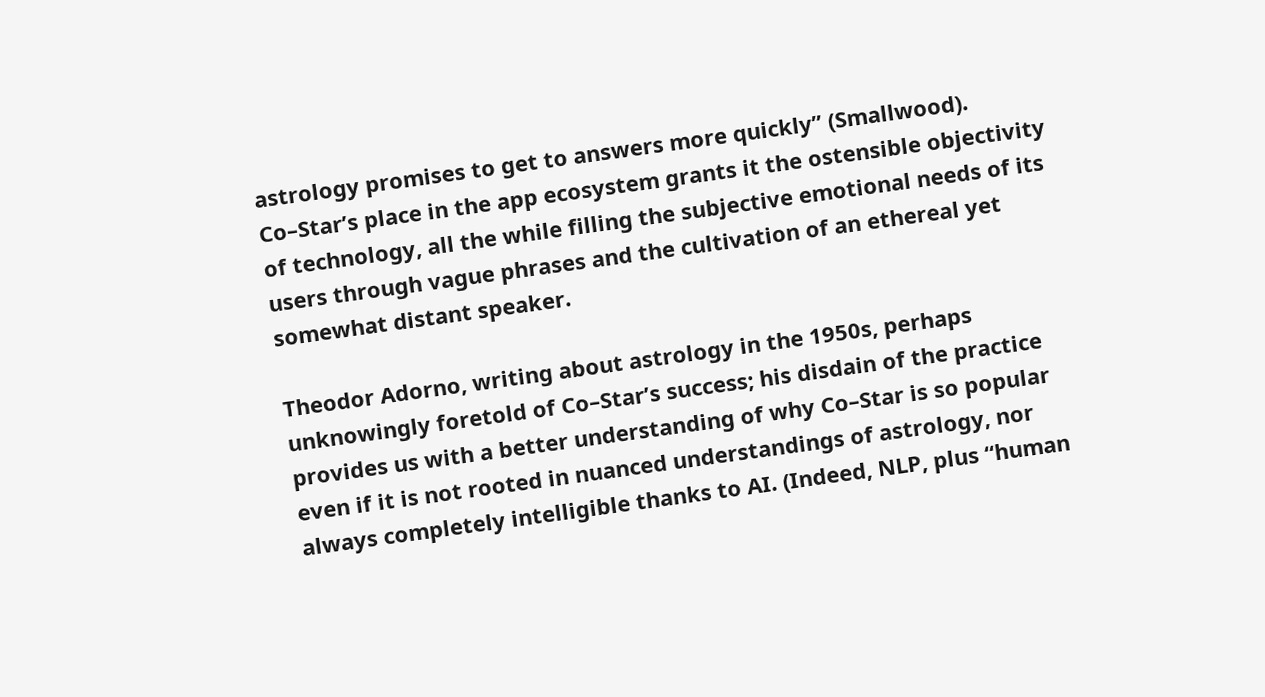astrology promises to get to answers more quickly” (Smallwood). Co–Star’s place in the app ecosystem grants it the ostensible objectivity of technology, all the while filling the subjective emotional needs of its users through vague phrases and the cultivation of an ethereal yet somewhat distant speaker.

Theodor Adorno, writing about astrology in the 1950s, perhaps unknowingly foretold of Co–Star’s success; his disdain of the practice provides us with a better understanding of why Co–Star is so popular even if it is not rooted in nuanced understandings of astrology, nor always completely intelligible thanks to AI. (Indeed, NLP, plus “human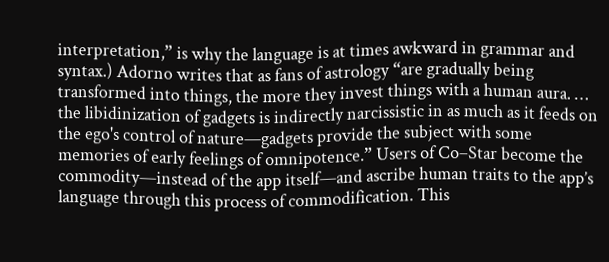interpretation,” is why the language is at times awkward in grammar and syntax.) Adorno writes that as fans of astrology “are gradually being transformed into things, the more they invest things with a human aura. … the libidinization of gadgets is indirectly narcissistic in as much as it feeds on the ego's control of nature—gadgets provide the subject with some memories of early feelings of omnipotence.” Users of Co–Star become the commodity—instead of the app itself—and ascribe human traits to the app’s language through this process of commodification. This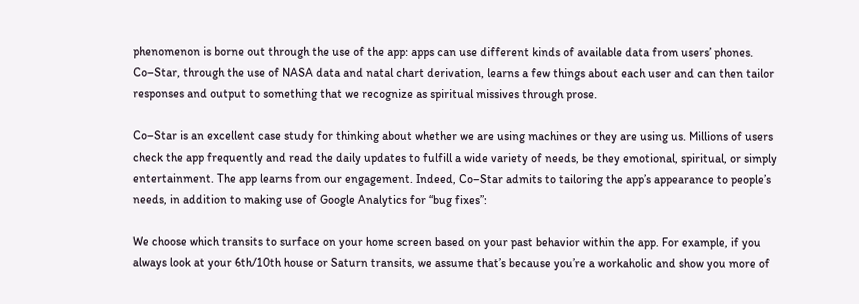phenomenon is borne out through the use of the app: apps can use different kinds of available data from users’ phones. Co–Star, through the use of NASA data and natal chart derivation, learns a few things about each user and can then tailor responses and output to something that we recognize as spiritual missives through prose.

Co–Star is an excellent case study for thinking about whether we are using machines or they are using us. Millions of users check the app frequently and read the daily updates to fulfill a wide variety of needs, be they emotional, spiritual, or simply entertainment. The app learns from our engagement. Indeed, Co–Star admits to tailoring the app’s appearance to people’s needs, in addition to making use of Google Analytics for “bug fixes”:

We choose which transits to surface on your home screen based on your past behavior within the app. For example, if you always look at your 6th/10th house or Saturn transits, we assume that’s because you’re a workaholic and show you more of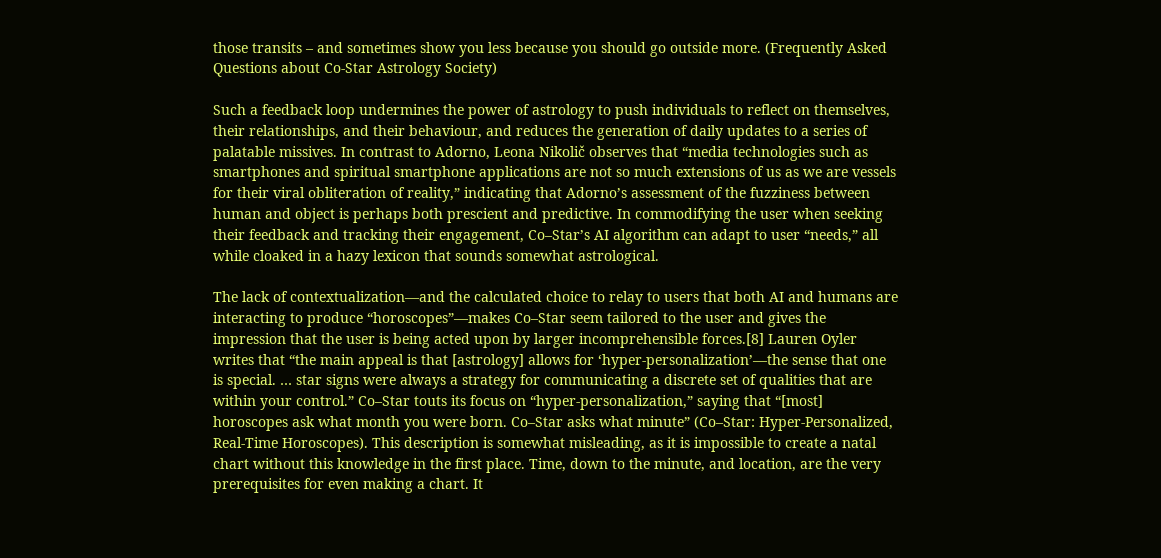those transits – and sometimes show you less because you should go outside more. (Frequently Asked Questions about Co-Star Astrology Society)

Such a feedback loop undermines the power of astrology to push individuals to reflect on themselves, their relationships, and their behaviour, and reduces the generation of daily updates to a series of palatable missives. In contrast to Adorno, Leona Nikolič observes that “media technologies such as smartphones and spiritual smartphone applications are not so much extensions of us as we are vessels for their viral obliteration of reality,” indicating that Adorno’s assessment of the fuzziness between human and object is perhaps both prescient and predictive. In commodifying the user when seeking their feedback and tracking their engagement, Co–Star’s AI algorithm can adapt to user “needs,” all while cloaked in a hazy lexicon that sounds somewhat astrological.

The lack of contextualization—and the calculated choice to relay to users that both AI and humans are interacting to produce “horoscopes”—makes Co–Star seem tailored to the user and gives the impression that the user is being acted upon by larger incomprehensible forces.[8] Lauren Oyler writes that “the main appeal is that [astrology] allows for ‘hyper-personalization’—the sense that one is special. … star signs were always a strategy for communicating a discrete set of qualities that are within your control.” Co–Star touts its focus on “hyper-personalization,” saying that “[most] horoscopes ask what month you were born. Co–Star asks what minute” (Co–Star: Hyper-Personalized, Real-Time Horoscopes). This description is somewhat misleading, as it is impossible to create a natal chart without this knowledge in the first place. Time, down to the minute, and location, are the very prerequisites for even making a chart. It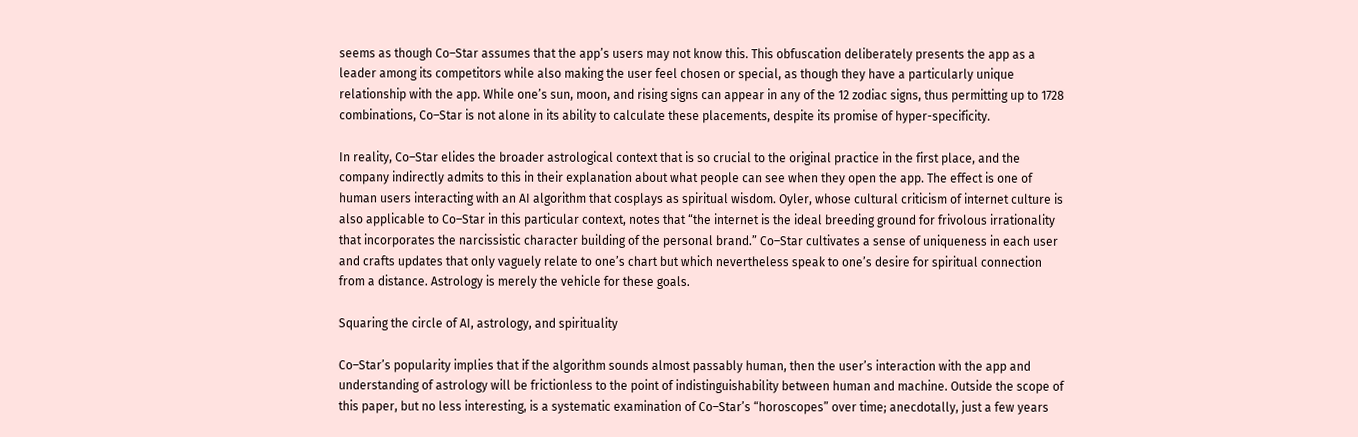seems as though Co–Star assumes that the app’s users may not know this. This obfuscation deliberately presents the app as a leader among its competitors while also making the user feel chosen or special, as though they have a particularly unique relationship with the app. While one’s sun, moon, and rising signs can appear in any of the 12 zodiac signs, thus permitting up to 1728 combinations, Co–Star is not alone in its ability to calculate these placements, despite its promise of hyper-specificity.

In reality, Co–Star elides the broader astrological context that is so crucial to the original practice in the first place, and the company indirectly admits to this in their explanation about what people can see when they open the app. The effect is one of human users interacting with an AI algorithm that cosplays as spiritual wisdom. Oyler, whose cultural criticism of internet culture is also applicable to Co–Star in this particular context, notes that “the internet is the ideal breeding ground for frivolous irrationality that incorporates the narcissistic character building of the personal brand.” Co–Star cultivates a sense of uniqueness in each user and crafts updates that only vaguely relate to one’s chart but which nevertheless speak to one’s desire for spiritual connection from a distance. Astrology is merely the vehicle for these goals.

Squaring the circle of AI, astrology, and spirituality

Co–Star’s popularity implies that if the algorithm sounds almost passably human, then the user’s interaction with the app and understanding of astrology will be frictionless to the point of indistinguishability between human and machine. Outside the scope of this paper, but no less interesting, is a systematic examination of Co–Star’s “horoscopes” over time; anecdotally, just a few years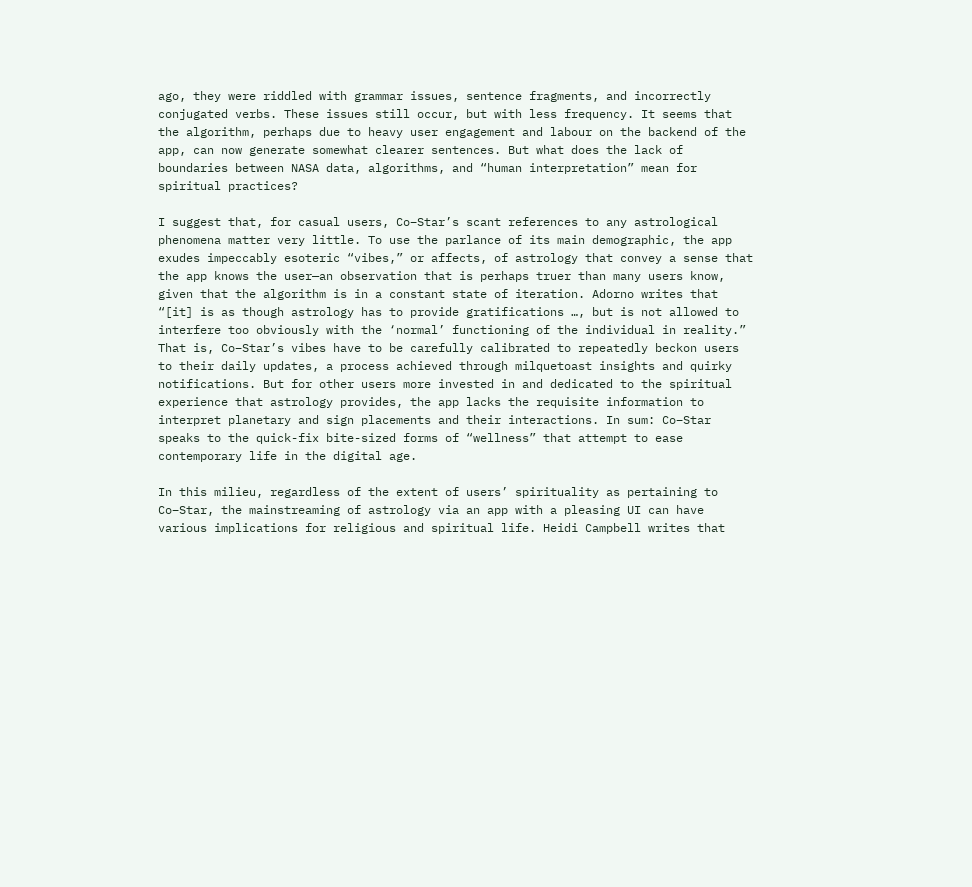ago, they were riddled with grammar issues, sentence fragments, and incorrectly conjugated verbs. These issues still occur, but with less frequency. It seems that the algorithm, perhaps due to heavy user engagement and labour on the backend of the app, can now generate somewhat clearer sentences. But what does the lack of boundaries between NASA data, algorithms, and “human interpretation” mean for spiritual practices?

I suggest that, for casual users, Co–Star’s scant references to any astrological phenomena matter very little. To use the parlance of its main demographic, the app exudes impeccably esoteric “vibes,” or affects, of astrology that convey a sense that the app knows the user—an observation that is perhaps truer than many users know, given that the algorithm is in a constant state of iteration. Adorno writes that “[it] is as though astrology has to provide gratifications …, but is not allowed to interfere too obviously with the ‘normal’ functioning of the individual in reality.” That is, Co–Star’s vibes have to be carefully calibrated to repeatedly beckon users to their daily updates, a process achieved through milquetoast insights and quirky notifications. But for other users more invested in and dedicated to the spiritual experience that astrology provides, the app lacks the requisite information to interpret planetary and sign placements and their interactions. In sum: Co–Star speaks to the quick-fix bite-sized forms of “wellness” that attempt to ease contemporary life in the digital age.

In this milieu, regardless of the extent of users’ spirituality as pertaining to Co–Star, the mainstreaming of astrology via an app with a pleasing UI can have various implications for religious and spiritual life. Heidi Campbell writes that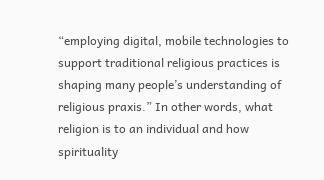“employing digital, mobile technologies to support traditional religious practices is shaping many people’s understanding of religious praxis.” In other words, what religion is to an individual and how spirituality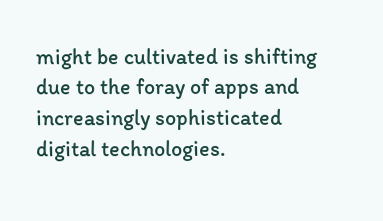might be cultivated is shifting due to the foray of apps and increasingly sophisticated digital technologies.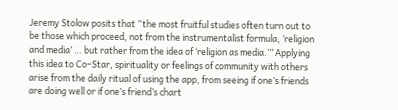Jeremy Stolow posits that “the most fruitful studies often turn out to be those which proceed, not from the instrumentalist formula, ‘religion and media’ … but rather from the idea of ‘religion as media.’” Applying this idea to Co–Star, spirituality or feelings of community with others arise from the daily ritual of using the app, from seeing if one’s friends are doing well or if one’s friend’s chart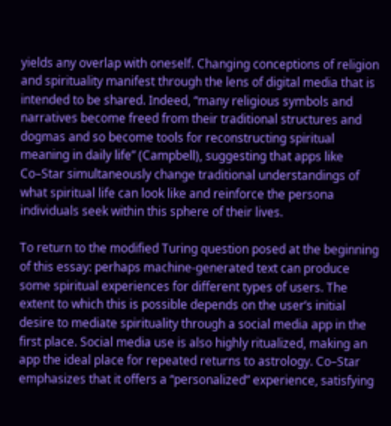yields any overlap with oneself. Changing conceptions of religion and spirituality manifest through the lens of digital media that is intended to be shared. Indeed, “many religious symbols and narratives become freed from their traditional structures and dogmas and so become tools for reconstructing spiritual meaning in daily life” (Campbell), suggesting that apps like Co–Star simultaneously change traditional understandings of what spiritual life can look like and reinforce the persona individuals seek within this sphere of their lives.

To return to the modified Turing question posed at the beginning of this essay: perhaps machine-generated text can produce some spiritual experiences for different types of users. The extent to which this is possible depends on the user’s initial desire to mediate spirituality through a social media app in the first place. Social media use is also highly ritualized, making an app the ideal place for repeated returns to astrology. Co–Star emphasizes that it offers a “personalized” experience, satisfying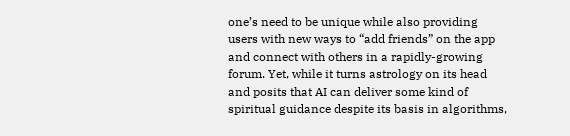one’s need to be unique while also providing users with new ways to “add friends” on the app and connect with others in a rapidly-growing forum. Yet, while it turns astrology on its head and posits that AI can deliver some kind of spiritual guidance despite its basis in algorithms,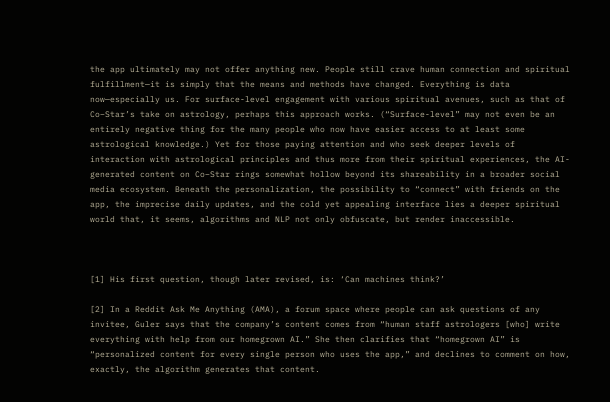the app ultimately may not offer anything new. People still crave human connection and spiritual fulfillment—it is simply that the means and methods have changed. Everything is data now—especially us. For surface-level engagement with various spiritual avenues, such as that of Co–Star’s take on astrology, perhaps this approach works. (“Surface-level” may not even be an entirely negative thing for the many people who now have easier access to at least some astrological knowledge.) Yet for those paying attention and who seek deeper levels of interaction with astrological principles and thus more from their spiritual experiences, the AI-generated content on Co–Star rings somewhat hollow beyond its shareability in a broader social media ecosystem. Beneath the personalization, the possibility to “connect” with friends on the app, the imprecise daily updates, and the cold yet appealing interface lies a deeper spiritual world that, it seems, algorithms and NLP not only obfuscate, but render inaccessible.



[1] His first question, though later revised, is: ‘Can machines think?’

[2] In a Reddit Ask Me Anything (AMA), a forum space where people can ask questions of any invitee, Guler says that the company’s content comes from “human staff astrologers [who] write everything with help from our homegrown AI.” She then clarifies that “homegrown AI” is “personalized content for every single person who uses the app,” and declines to comment on how, exactly, the algorithm generates that content.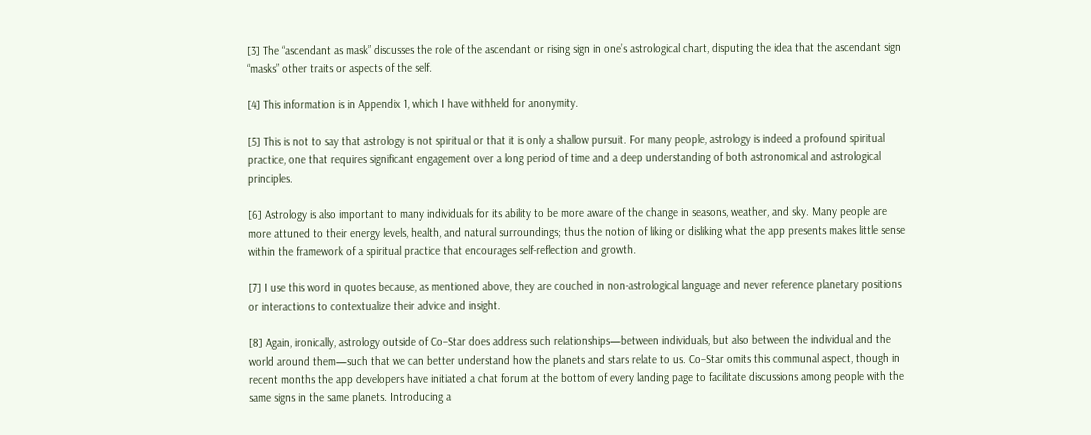[3] The “ascendant as mask” discusses the role of the ascendant or rising sign in one’s astrological chart, disputing the idea that the ascendant sign “masks” other traits or aspects of the self.

[4] This information is in Appendix 1, which I have withheld for anonymity.

[5] This is not to say that astrology is not spiritual or that it is only a shallow pursuit. For many people, astrology is indeed a profound spiritual practice, one that requires significant engagement over a long period of time and a deep understanding of both astronomical and astrological principles.

[6] Astrology is also important to many individuals for its ability to be more aware of the change in seasons, weather, and sky. Many people are more attuned to their energy levels, health, and natural surroundings; thus the notion of liking or disliking what the app presents makes little sense within the framework of a spiritual practice that encourages self-reflection and growth.

[7] I use this word in quotes because, as mentioned above, they are couched in non-astrological language and never reference planetary positions or interactions to contextualize their advice and insight.

[8] Again, ironically, astrology outside of Co–Star does address such relationships—between individuals, but also between the individual and the world around them—such that we can better understand how the planets and stars relate to us. Co–Star omits this communal aspect, though in recent months the app developers have initiated a chat forum at the bottom of every landing page to facilitate discussions among people with the same signs in the same planets. Introducing a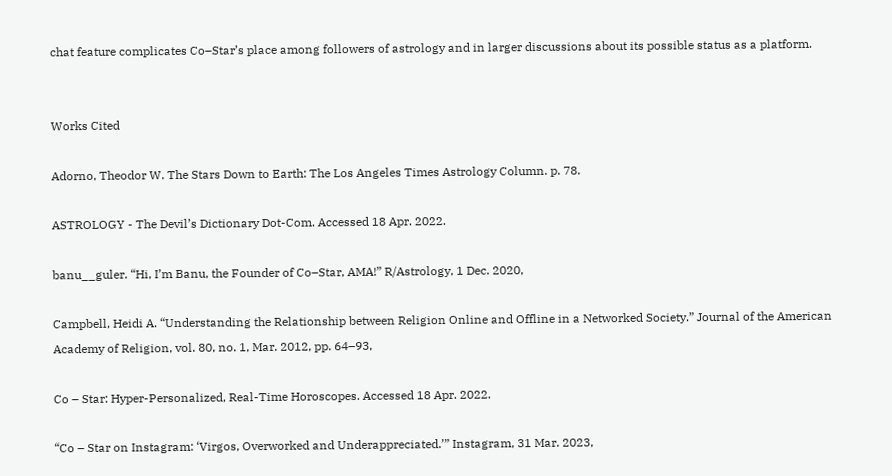chat feature complicates Co–Star’s place among followers of astrology and in larger discussions about its possible status as a platform.


Works Cited

Adorno, Theodor W. The Stars Down to Earth: The Los Angeles Times Astrology Column. p. 78.

ASTROLOGY - The Devil’s Dictionary Dot-Com. Accessed 18 Apr. 2022.

banu__guler. “Hi, I’m Banu, the Founder of Co–Star, AMA!” R/Astrology, 1 Dec. 2020,

Campbell, Heidi A. “Understanding the Relationship between Religion Online and Offline in a Networked Society.” Journal of the American Academy of Religion, vol. 80, no. 1, Mar. 2012, pp. 64–93,

Co – Star: Hyper-Personalized, Real-Time Horoscopes. Accessed 18 Apr. 2022.

“Co – Star on Instagram: ‘Virgos, Overworked and Underappreciated.’” Instagram, 31 Mar. 2023,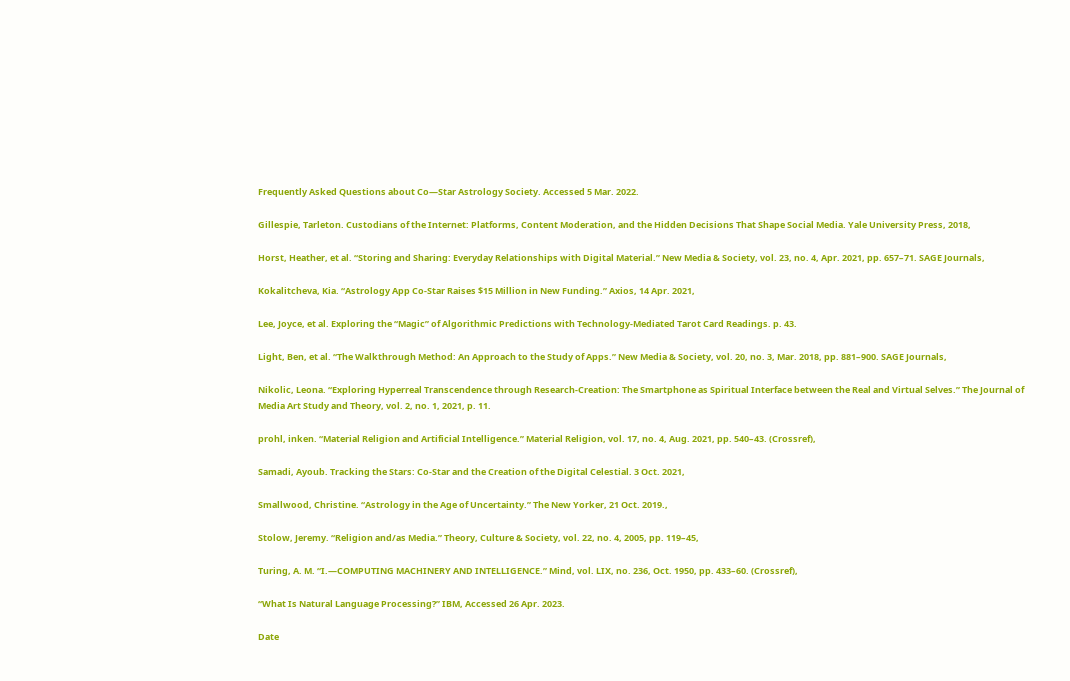Frequently Asked Questions about Co—Star Astrology Society. Accessed 5 Mar. 2022.

Gillespie, Tarleton. Custodians of the Internet: Platforms, Content Moderation, and the Hidden Decisions That Shape Social Media. Yale University Press, 2018,

Horst, Heather, et al. “Storing and Sharing: Everyday Relationships with Digital Material.” New Media & Society, vol. 23, no. 4, Apr. 2021, pp. 657–71. SAGE Journals,

Kokalitcheva, Kia. “Astrology App Co-Star Raises $15 Million in New Funding.” Axios, 14 Apr. 2021,

Lee, Joyce, et al. Exploring the “Magic” of Algorithmic Predictions with Technology-Mediated Tarot Card Readings. p. 43.

Light, Ben, et al. “The Walkthrough Method: An Approach to the Study of Apps.” New Media & Society, vol. 20, no. 3, Mar. 2018, pp. 881–900. SAGE Journals,

Nikolic, Leona. “Exploring Hyperreal Transcendence through Research-Creation: The Smartphone as Spiritual Interface between the Real and Virtual Selves.” The Journal of Media Art Study and Theory, vol. 2, no. 1, 2021, p. 11.

prohl, inken. “Material Religion and Artificial Intelligence.” Material Religion, vol. 17, no. 4, Aug. 2021, pp. 540–43. (Crossref),

Samadi, Ayoub. Tracking the Stars: Co-Star and the Creation of the Digital Celestial. 3 Oct. 2021,

Smallwood, Christine. “Astrology in the Age of Uncertainty.” The New Yorker, 21 Oct. 2019.,

Stolow, Jeremy. “Religion and/as Media.” Theory, Culture & Society, vol. 22, no. 4, 2005, pp. 119–45,

Turing, A. M. “I.—COMPUTING MACHINERY AND INTELLIGENCE.” Mind, vol. LIX, no. 236, Oct. 1950, pp. 433–60. (Crossref),

“What Is Natural Language Processing?” IBM, Accessed 26 Apr. 2023.

Date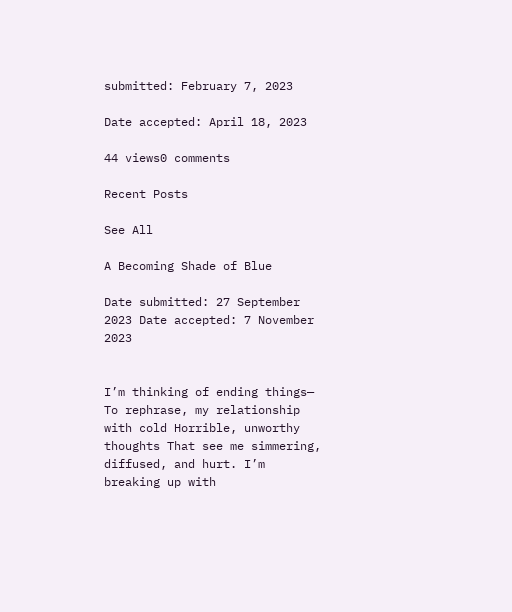submitted: February 7, 2023

Date accepted: April 18, 2023

44 views0 comments

Recent Posts

See All

A Becoming Shade of Blue

Date submitted: 27 September 2023 Date accepted: 7 November 2023


I’m thinking of ending things— To rephrase, my relationship with cold Horrible, unworthy thoughts That see me simmering, diffused, and hurt. I’m breaking up with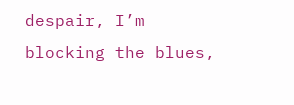despair, I’m blocking the blues,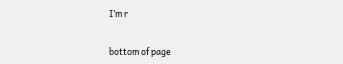I’m r


bottom of page